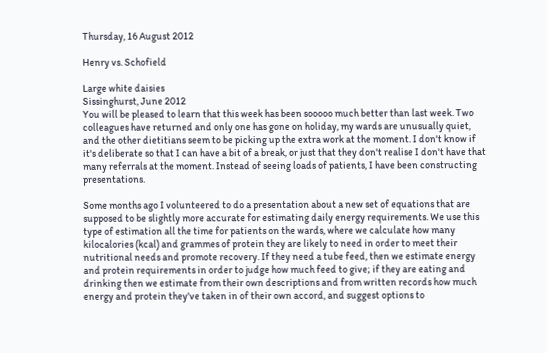Thursday, 16 August 2012

Henry vs. Schofield

Large white daisies
Sissinghurst, June 2012
You will be pleased to learn that this week has been sooooo much better than last week. Two colleagues have returned and only one has gone on holiday, my wards are unusually quiet, and the other dietitians seem to be picking up the extra work at the moment. I don't know if it's deliberate so that I can have a bit of a break, or just that they don't realise I don't have that many referrals at the moment. Instead of seeing loads of patients, I have been constructing presentations.

Some months ago I volunteered to do a presentation about a new set of equations that are supposed to be slightly more accurate for estimating daily energy requirements. We use this type of estimation all the time for patients on the wards, where we calculate how many kilocalories (kcal) and grammes of protein they are likely to need in order to meet their nutritional needs and promote recovery. If they need a tube feed, then we estimate energy and protein requirements in order to judge how much feed to give; if they are eating and drinking then we estimate from their own descriptions and from written records how much energy and protein they've taken in of their own accord, and suggest options to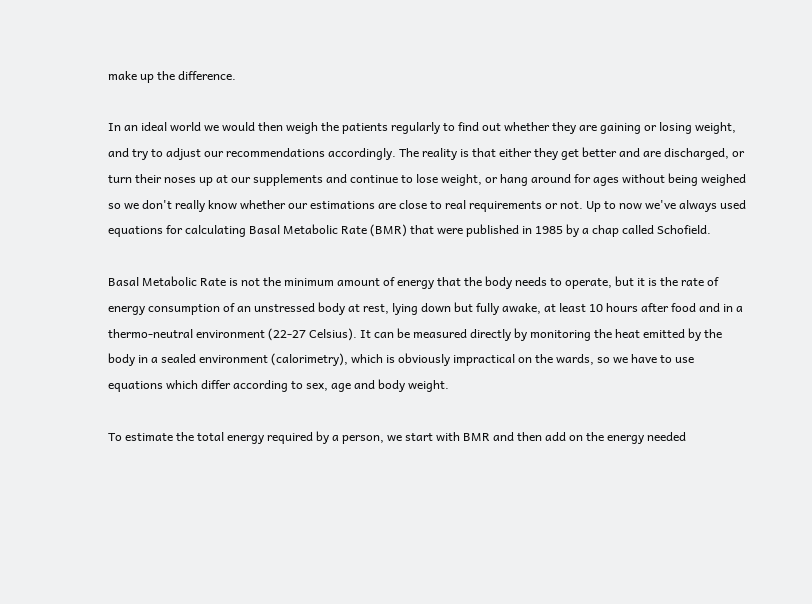make up the difference.

In an ideal world we would then weigh the patients regularly to find out whether they are gaining or losing weight, and try to adjust our recommendations accordingly. The reality is that either they get better and are discharged, or turn their noses up at our supplements and continue to lose weight, or hang around for ages without being weighed so we don't really know whether our estimations are close to real requirements or not. Up to now we've always used equations for calculating Basal Metabolic Rate (BMR) that were published in 1985 by a chap called Schofield.

Basal Metabolic Rate is not the minimum amount of energy that the body needs to operate, but it is the rate of energy consumption of an unstressed body at rest, lying down but fully awake, at least 10 hours after food and in a thermo-neutral environment (22-27 Celsius). It can be measured directly by monitoring the heat emitted by the body in a sealed environment (calorimetry), which is obviously impractical on the wards, so we have to use equations which differ according to sex, age and body weight.

To estimate the total energy required by a person, we start with BMR and then add on the energy needed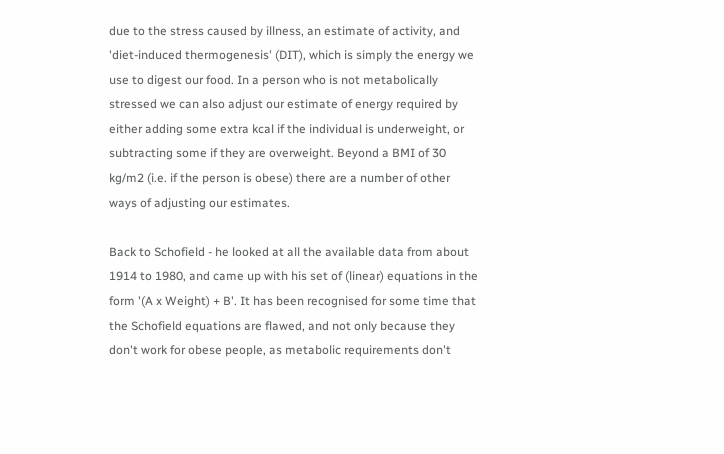due to the stress caused by illness, an estimate of activity, and 'diet-induced thermogenesis' (DIT), which is simply the energy we use to digest our food. In a person who is not metabolically stressed we can also adjust our estimate of energy required by either adding some extra kcal if the individual is underweight, or subtracting some if they are overweight. Beyond a BMI of 30 kg/m2 (i.e. if the person is obese) there are a number of other ways of adjusting our estimates.

Back to Schofield - he looked at all the available data from about 1914 to 1980, and came up with his set of (linear) equations in the form '(A x Weight) + B'. It has been recognised for some time that the Schofield equations are flawed, and not only because they don't work for obese people, as metabolic requirements don't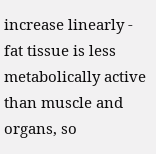increase linearly - fat tissue is less metabolically active than muscle and organs, so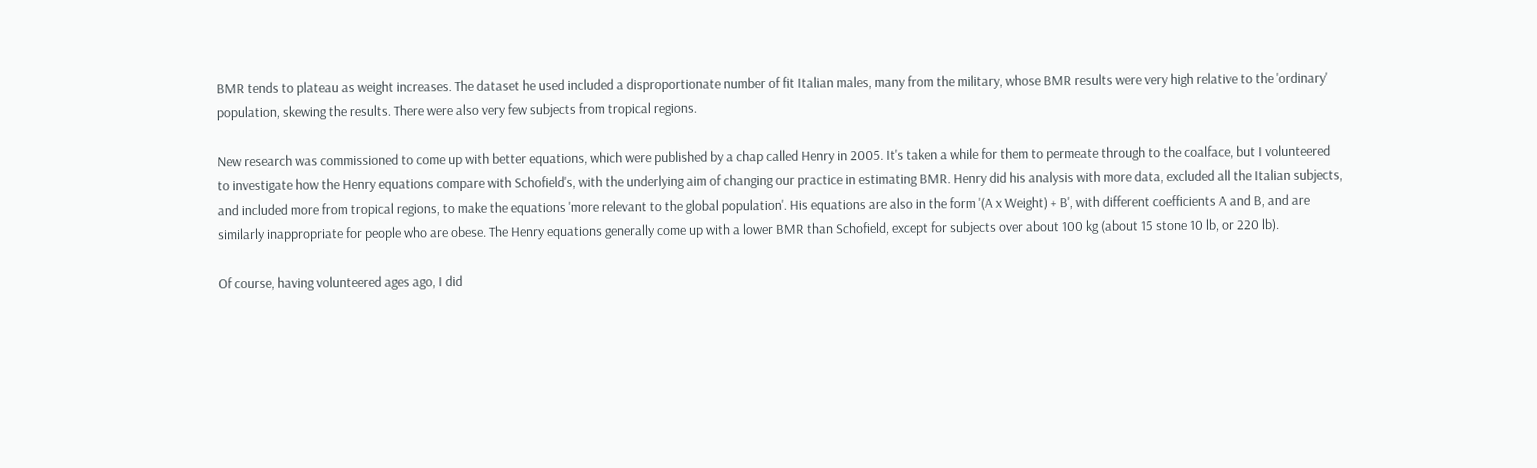BMR tends to plateau as weight increases. The dataset he used included a disproportionate number of fit Italian males, many from the military, whose BMR results were very high relative to the 'ordinary' population, skewing the results. There were also very few subjects from tropical regions.

New research was commissioned to come up with better equations, which were published by a chap called Henry in 2005. It's taken a while for them to permeate through to the coalface, but I volunteered to investigate how the Henry equations compare with Schofield's, with the underlying aim of changing our practice in estimating BMR. Henry did his analysis with more data, excluded all the Italian subjects, and included more from tropical regions, to make the equations 'more relevant to the global population'. His equations are also in the form '(A x Weight) + B', with different coefficients A and B, and are similarly inappropriate for people who are obese. The Henry equations generally come up with a lower BMR than Schofield, except for subjects over about 100 kg (about 15 stone 10 lb, or 220 lb).

Of course, having volunteered ages ago, I did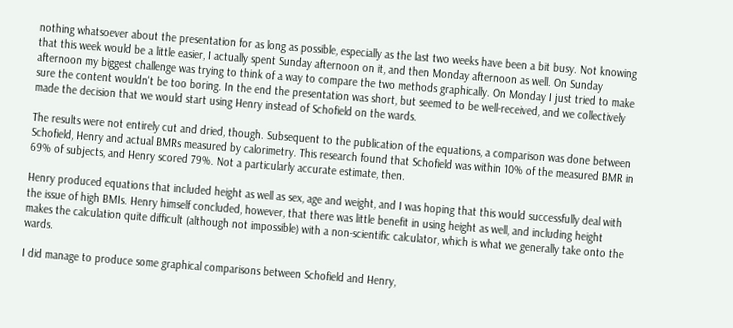nothing whatsoever about the presentation for as long as possible, especially as the last two weeks have been a bit busy. Not knowing that this week would be a little easier, I actually spent Sunday afternoon on it, and then Monday afternoon as well. On Sunday afternoon my biggest challenge was trying to think of a way to compare the two methods graphically. On Monday I just tried to make sure the content wouldn't be too boring. In the end the presentation was short, but seemed to be well-received, and we collectively made the decision that we would start using Henry instead of Schofield on the wards.

The results were not entirely cut and dried, though. Subsequent to the publication of the equations, a comparison was done between Schofield, Henry and actual BMRs measured by calorimetry. This research found that Schofield was within 10% of the measured BMR in 69% of subjects, and Henry scored 79%. Not a particularly accurate estimate, then.

Henry produced equations that included height as well as sex, age and weight, and I was hoping that this would successfully deal with the issue of high BMIs. Henry himself concluded, however, that there was little benefit in using height as well, and including height makes the calculation quite difficult (although not impossible) with a non-scientific calculator, which is what we generally take onto the wards.

I did manage to produce some graphical comparisons between Schofield and Henry,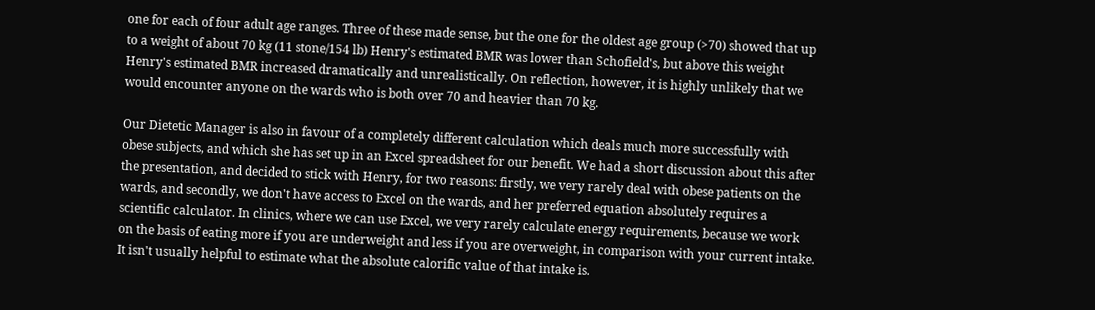one for each of four adult age ranges. Three of these made sense, but the one for the oldest age group (>70) showed that up to a weight of about 70 kg (11 stone/154 lb) Henry's estimated BMR was lower than Schofield's, but above this weight Henry's estimated BMR increased dramatically and unrealistically. On reflection, however, it is highly unlikely that we would encounter anyone on the wards who is both over 70 and heavier than 70 kg.

Our Dietetic Manager is also in favour of a completely different calculation which deals much more successfully with obese subjects, and which she has set up in an Excel spreadsheet for our benefit. We had a short discussion about this after the presentation, and decided to stick with Henry, for two reasons: firstly, we very rarely deal with obese patients on the wards, and secondly, we don't have access to Excel on the wards, and her preferred equation absolutely requires a scientific calculator. In clinics, where we can use Excel, we very rarely calculate energy requirements, because we work on the basis of eating more if you are underweight and less if you are overweight, in comparison with your current intake. It isn't usually helpful to estimate what the absolute calorific value of that intake is.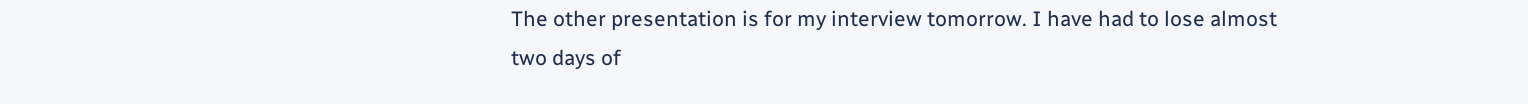The other presentation is for my interview tomorrow. I have had to lose almost two days of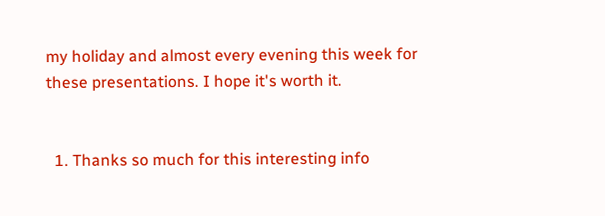my holiday and almost every evening this week for these presentations. I hope it's worth it.


  1. Thanks so much for this interesting info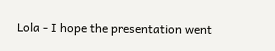Lola - I hope the presentation went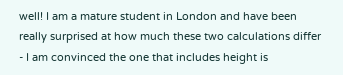well! I am a mature student in London and have been really surprised at how much these two calculations differ - I am convinced the one that includes height is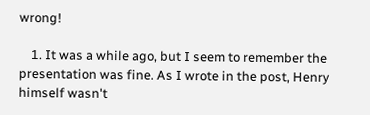wrong!

    1. It was a while ago, but I seem to remember the presentation was fine. As I wrote in the post, Henry himself wasn't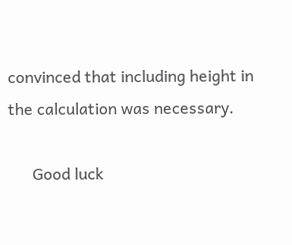convinced that including height in the calculation was necessary.

      Good luck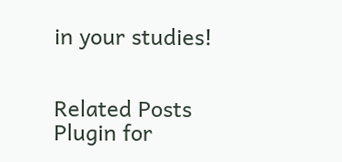in your studies!


Related Posts Plugin for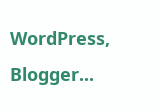WordPress, Blogger...